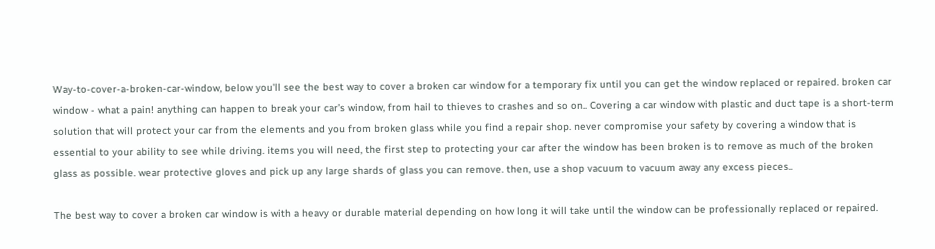Way-to-cover-a-broken-car-window, below you'll see the best way to cover a broken car window for a temporary fix until you can get the window replaced or repaired. broken car window - what a pain! anything can happen to break your car’s window, from hail to thieves to crashes and so on.. Covering a car window with plastic and duct tape is a short-term solution that will protect your car from the elements and you from broken glass while you find a repair shop. never compromise your safety by covering a window that is essential to your ability to see while driving. items you will need, the first step to protecting your car after the window has been broken is to remove as much of the broken glass as possible. wear protective gloves and pick up any large shards of glass you can remove. then, use a shop vacuum to vacuum away any excess pieces..

The best way to cover a broken car window is with a heavy or durable material depending on how long it will take until the window can be professionally replaced or repaired.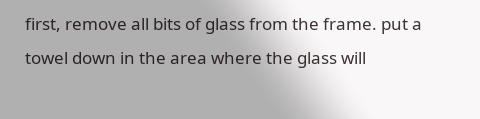first, remove all bits of glass from the frame. put a towel down in the area where the glass will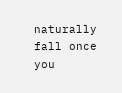naturally fall once you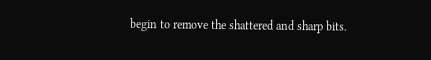begin to remove the shattered and sharp bits.